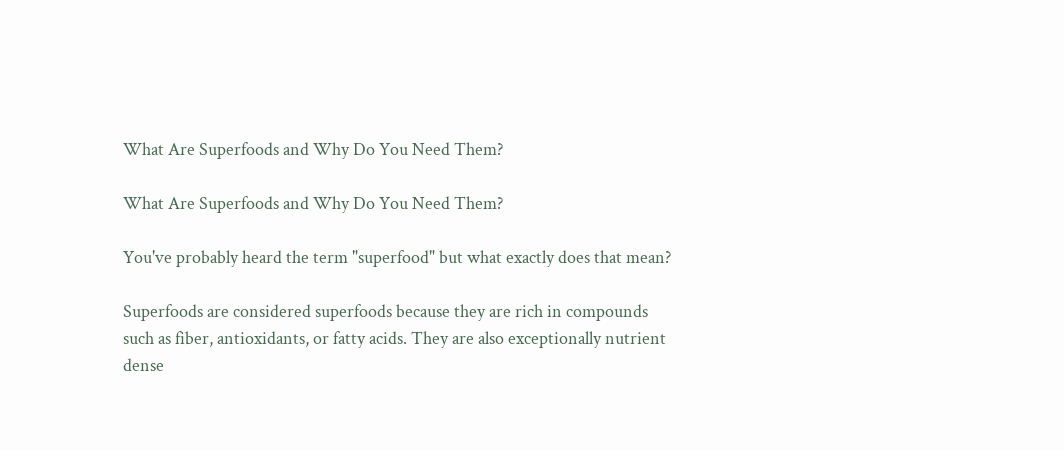What Are Superfoods and Why Do You Need Them?

What Are Superfoods and Why Do You Need Them?

You've probably heard the term "superfood" but what exactly does that mean?

Superfoods are considered superfoods because they are rich in compounds such as fiber, antioxidants, or fatty acids. They are also exceptionally nutrient dense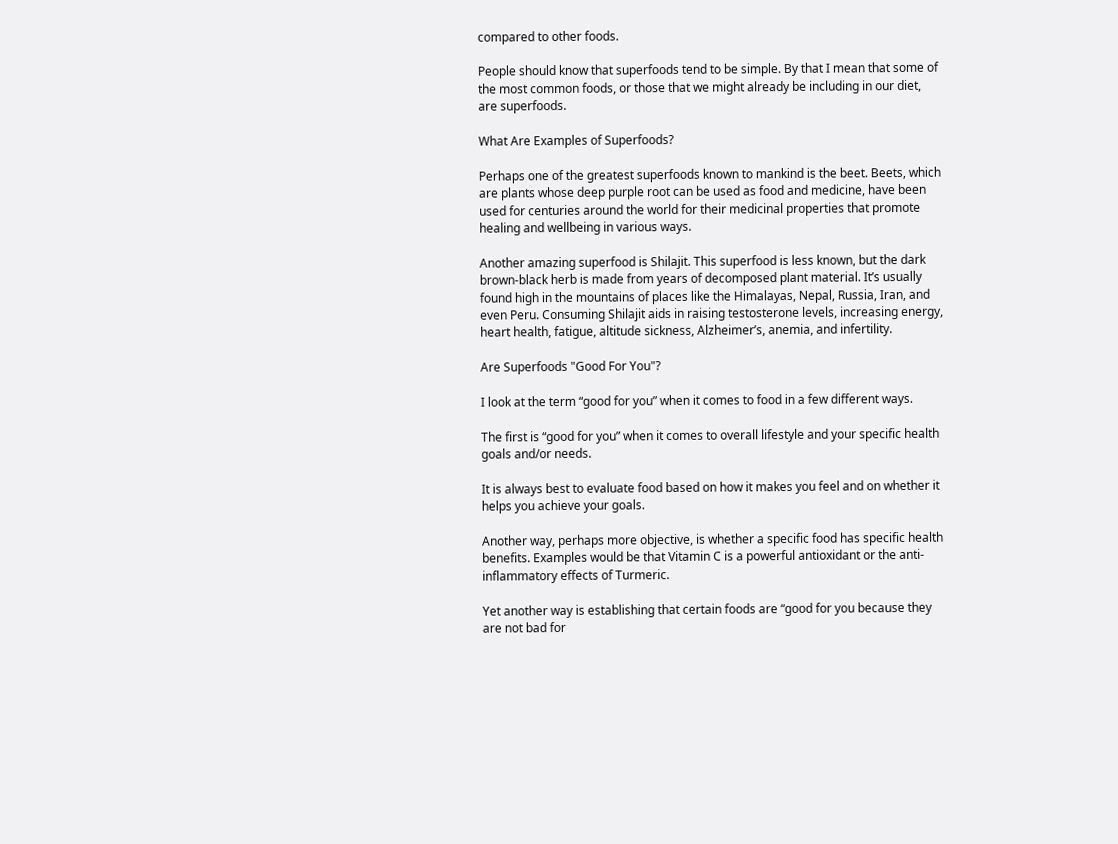compared to other foods.

People should know that superfoods tend to be simple. By that I mean that some of the most common foods, or those that we might already be including in our diet, are superfoods.

What Are Examples of Superfoods?

Perhaps one of the greatest superfoods known to mankind is the beet. Beets, which are plants whose deep purple root can be used as food and medicine, have been used for centuries around the world for their medicinal properties that promote healing and wellbeing in various ways.

Another amazing superfood is Shilajit. This superfood is less known, but the dark brown-black herb is made from years of decomposed plant material. It’s usually found high in the mountains of places like the Himalayas, Nepal, Russia, Iran, and even Peru. Consuming Shilajit aids in raising testosterone levels, increasing energy, heart health, fatigue, altitude sickness, Alzheimer’s, anemia, and infertility.

Are Superfoods "Good For You"?

I look at the term “good for you” when it comes to food in a few different ways.

The first is “good for you” when it comes to overall lifestyle and your specific health goals and/or needs.

It is always best to evaluate food based on how it makes you feel and on whether it helps you achieve your goals.

Another way, perhaps more objective, is whether a specific food has specific health benefits. Examples would be that Vitamin C is a powerful antioxidant or the anti-inflammatory effects of Turmeric.

Yet another way is establishing that certain foods are “good for you because they are not bad for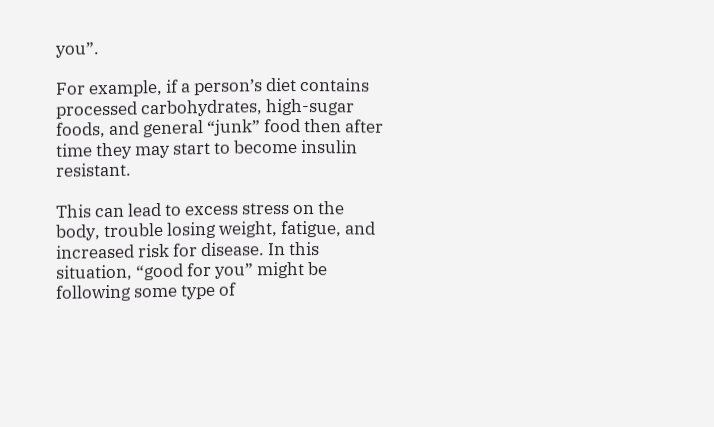you”.

For example, if a person’s diet contains processed carbohydrates, high-sugar foods, and general “junk” food then after time they may start to become insulin resistant.

This can lead to excess stress on the body, trouble losing weight, fatigue, and increased risk for disease. In this situation, “good for you” might be following some type of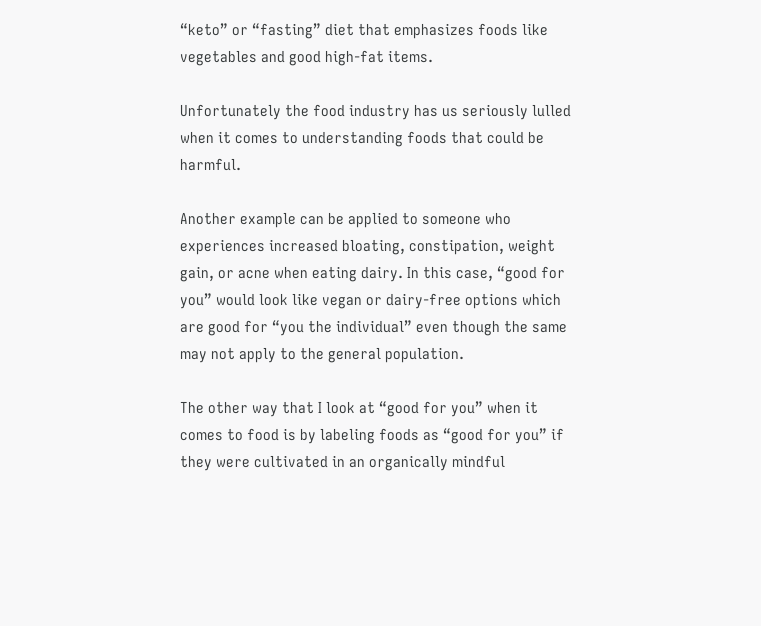“keto” or “fasting” diet that emphasizes foods like vegetables and good high-fat items.

Unfortunately the food industry has us seriously lulled when it comes to understanding foods that could be harmful.

Another example can be applied to someone who experiences increased bloating, constipation, weight gain, or acne when eating dairy. In this case, “good for you” would look like vegan or dairy-free options which are good for “you the individual” even though the same may not apply to the general population.

The other way that I look at “good for you” when it comes to food is by labeling foods as “good for you” if they were cultivated in an organically mindful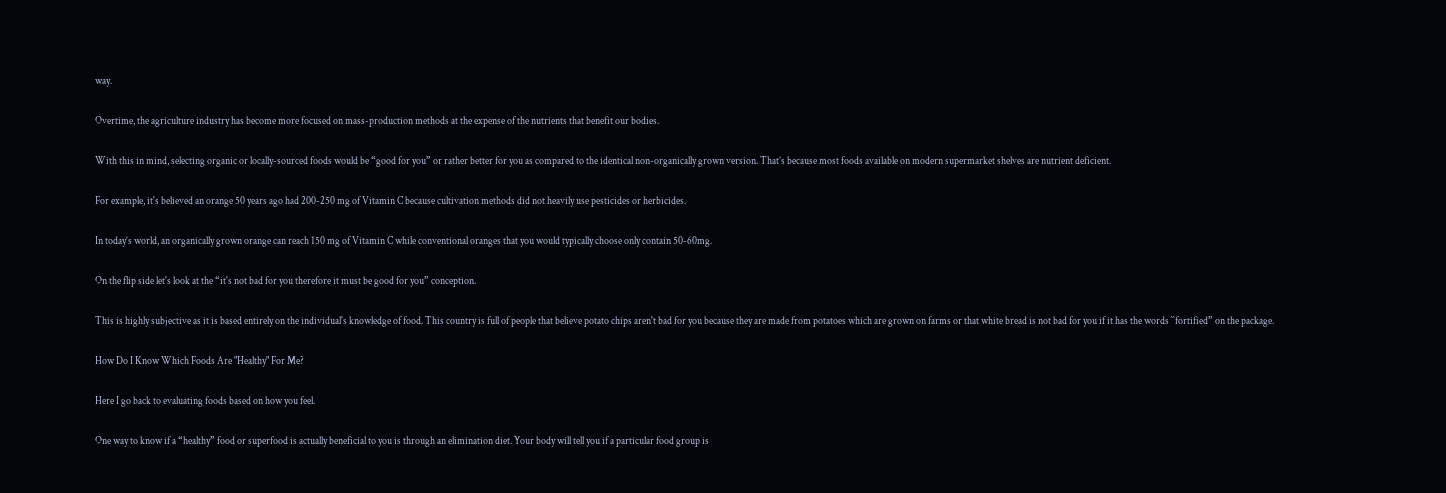way.

Overtime, the agriculture industry has become more focused on mass-production methods at the expense of the nutrients that benefit our bodies.

With this in mind, selecting organic or locally-sourced foods would be “good for you” or rather better for you as compared to the identical non-organically grown version. That’s because most foods available on modern supermarket shelves are nutrient deficient.

For example, it's believed an orange 50 years ago had 200-250 mg of Vitamin C because cultivation methods did not heavily use pesticides or herbicides.

In today’s world, an organically grown orange can reach 150 mg of Vitamin C while conventional oranges that you would typically choose only contain 50-60mg.

On the flip side let's look at the “it's not bad for you therefore it must be good for you” conception.

This is highly subjective as it is based entirely on the individual's knowledge of food. This country is full of people that believe potato chips aren't bad for you because they are made from potatoes which are grown on farms or that white bread is not bad for you if it has the words ``fortified” on the package.

How Do I Know Which Foods Are "Healthy" For Me?

Here I go back to evaluating foods based on how you feel.

One way to know if a “healthy” food or superfood is actually beneficial to you is through an elimination diet. Your body will tell you if a particular food group is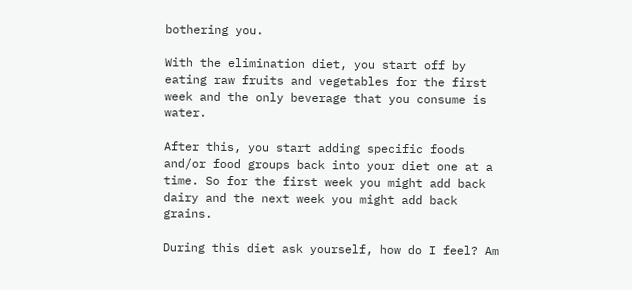bothering you.

With the elimination diet, you start off by eating raw fruits and vegetables for the first week and the only beverage that you consume is water.

After this, you start adding specific foods and/or food groups back into your diet one at a time. So for the first week you might add back dairy and the next week you might add back grains.

During this diet ask yourself, how do I feel? Am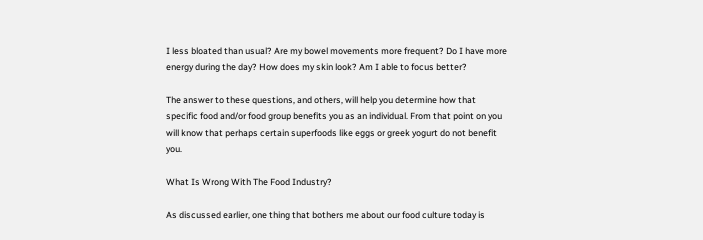I less bloated than usual? Are my bowel movements more frequent? Do I have more energy during the day? How does my skin look? Am I able to focus better?

The answer to these questions, and others, will help you determine how that specific food and/or food group benefits you as an individual. From that point on you will know that perhaps certain superfoods like eggs or greek yogurt do not benefit you.

What Is Wrong With The Food Industry?

As discussed earlier, one thing that bothers me about our food culture today is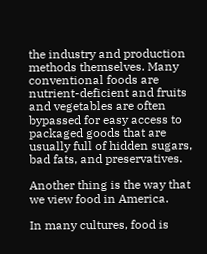the industry and production methods themselves. Many conventional foods are nutrient-deficient and fruits and vegetables are often bypassed for easy access to packaged goods that are usually full of hidden sugars, bad fats, and preservatives.

Another thing is the way that we view food in America.

In many cultures, food is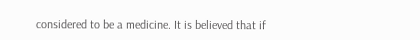considered to be a medicine. It is believed that if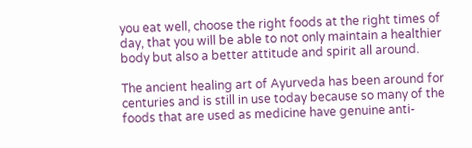you eat well, choose the right foods at the right times of day, that you will be able to not only maintain a healthier body but also a better attitude and spirit all around.

The ancient healing art of Ayurveda has been around for centuries and is still in use today because so many of the foods that are used as medicine have genuine anti-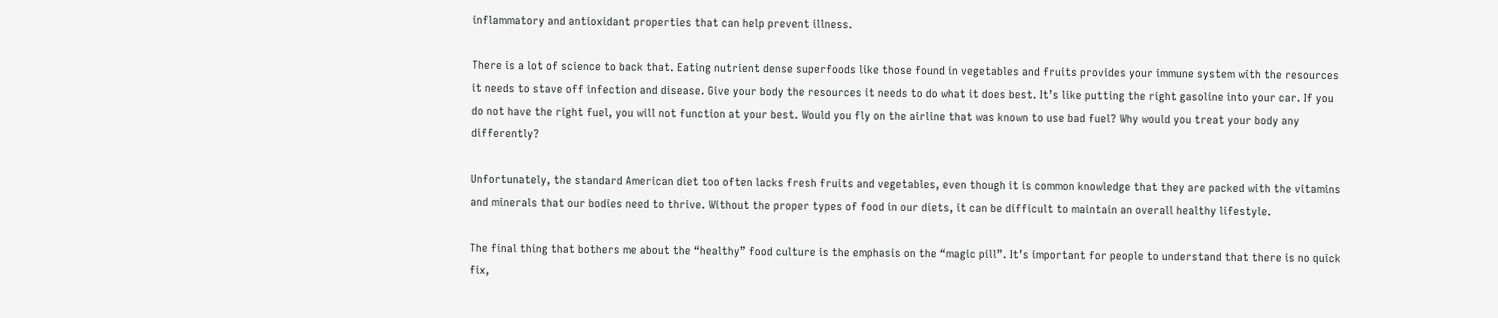inflammatory and antioxidant properties that can help prevent illness.

There is a lot of science to back that. Eating nutrient dense superfoods like those found in vegetables and fruits provides your immune system with the resources it needs to stave off infection and disease. Give your body the resources it needs to do what it does best. It’s like putting the right gasoline into your car. If you do not have the right fuel, you will not function at your best. Would you fly on the airline that was known to use bad fuel? Why would you treat your body any differently?

Unfortunately, the standard American diet too often lacks fresh fruits and vegetables, even though it is common knowledge that they are packed with the vitamins and minerals that our bodies need to thrive. Without the proper types of food in our diets, it can be difficult to maintain an overall healthy lifestyle.

The final thing that bothers me about the “healthy” food culture is the emphasis on the “magic pill”. It’s important for people to understand that there is no quick fix,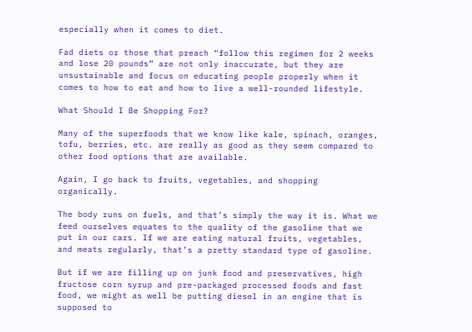especially when it comes to diet.

Fad diets or those that preach “follow this regimen for 2 weeks and lose 20 pounds” are not only inaccurate, but they are unsustainable and focus on educating people properly when it comes to how to eat and how to live a well-rounded lifestyle.

What Should I Be Shopping For?

Many of the superfoods that we know like kale, spinach, oranges, tofu, berries, etc. are really as good as they seem compared to other food options that are available.

Again, I go back to fruits, vegetables, and shopping organically.

The body runs on fuels, and that’s simply the way it is. What we feed ourselves equates to the quality of the gasoline that we put in our cars. If we are eating natural fruits, vegetables, and meats regularly, that’s a pretty standard type of gasoline.

But if we are filling up on junk food and preservatives, high fructose corn syrup and pre-packaged processed foods and fast food, we might as well be putting diesel in an engine that is supposed to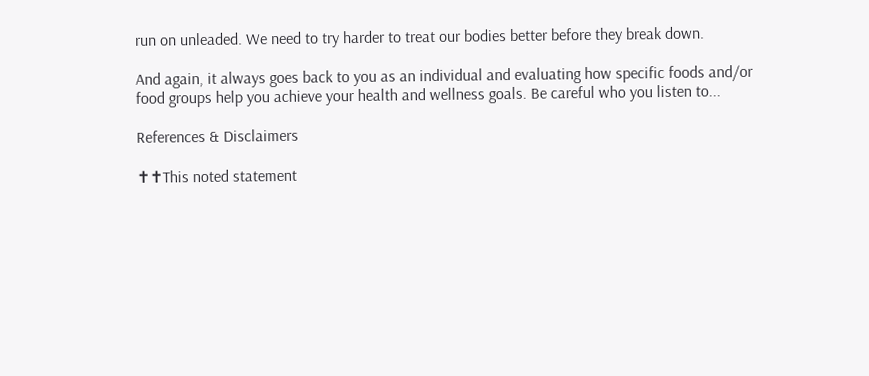run on unleaded. We need to try harder to treat our bodies better before they break down.

And again, it always goes back to you as an individual and evaluating how specific foods and/or food groups help you achieve your health and wellness goals. Be careful who you listen to...

References & Disclaimers

✝✝This noted statement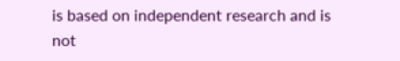is based on independent research and is not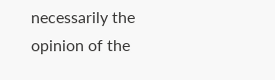necessarily the opinion of the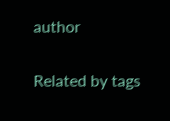author

Related by tags